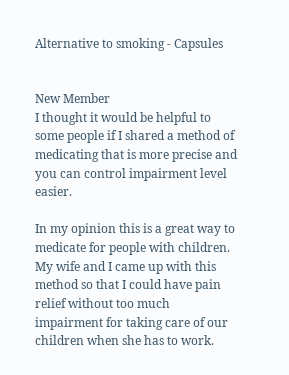Alternative to smoking - Capsules


New Member
I thought it would be helpful to some people if I shared a method of medicating that is more precise and you can control impairment level easier.

In my opinion this is a great way to medicate for people with children. My wife and I came up with this method so that I could have pain relief without too much impairment for taking care of our children when she has to work.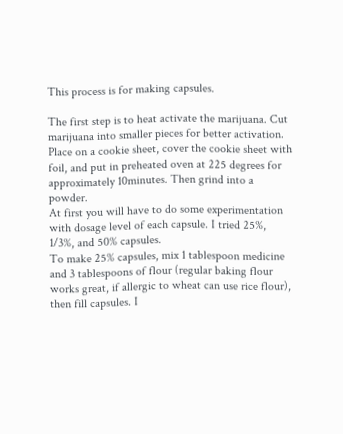This process is for making capsules.

The first step is to heat activate the marijuana. Cut marijuana into smaller pieces for better activation. Place on a cookie sheet, cover the cookie sheet with foil, and put in preheated oven at 225 degrees for approximately 10minutes. Then grind into a powder.
At first you will have to do some experimentation with dosage level of each capsule. I tried 25%, 1/3%, and 50% capsules.
To make 25% capsules, mix 1 tablespoon medicine and 3 tablespoons of flour (regular baking flour works great, if allergic to wheat can use rice flour), then fill capsules. I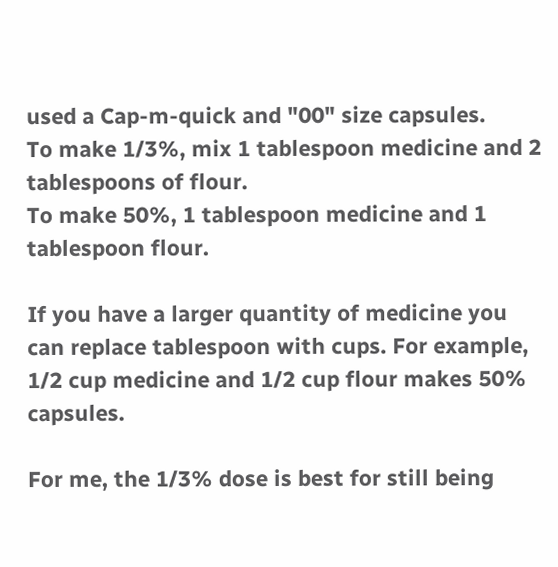used a Cap-m-quick and "00" size capsules.
To make 1/3%, mix 1 tablespoon medicine and 2 tablespoons of flour.
To make 50%, 1 tablespoon medicine and 1 tablespoon flour.

If you have a larger quantity of medicine you can replace tablespoon with cups. For example, 1/2 cup medicine and 1/2 cup flour makes 50% capsules.

For me, the 1/3% dose is best for still being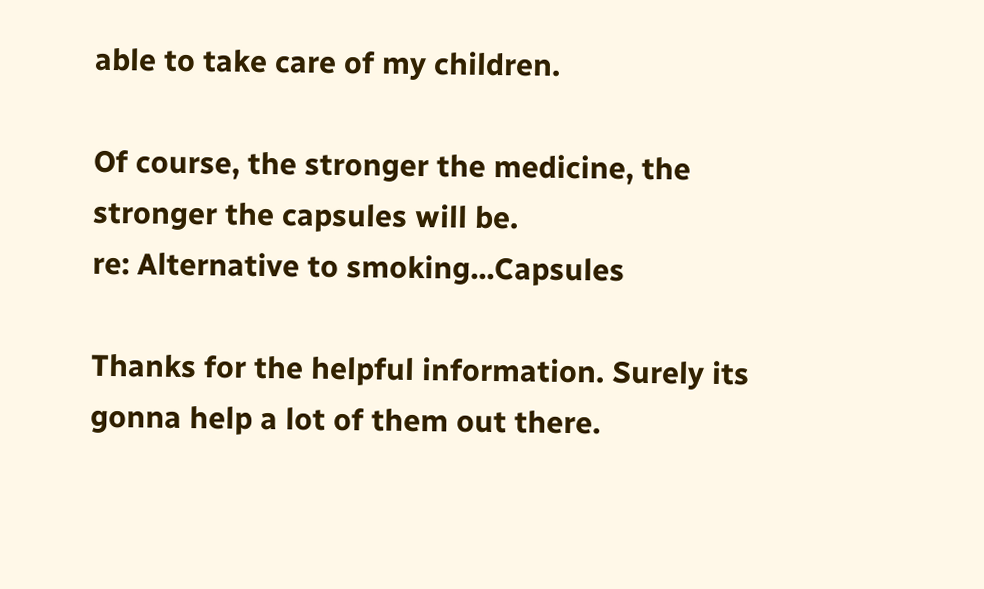able to take care of my children.

Of course, the stronger the medicine, the stronger the capsules will be.
re: Alternative to smoking...Capsules

Thanks for the helpful information. Surely its gonna help a lot of them out there.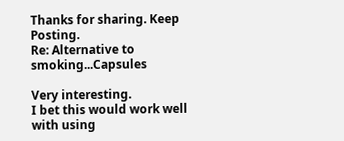Thanks for sharing. Keep Posting.
Re: Alternative to smoking...Capsules

Very interesting.
I bet this would work well with using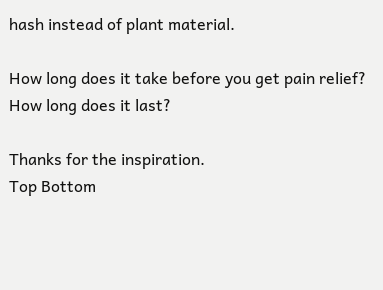hash instead of plant material.

How long does it take before you get pain relief?
How long does it last?

Thanks for the inspiration.
Top Bottom